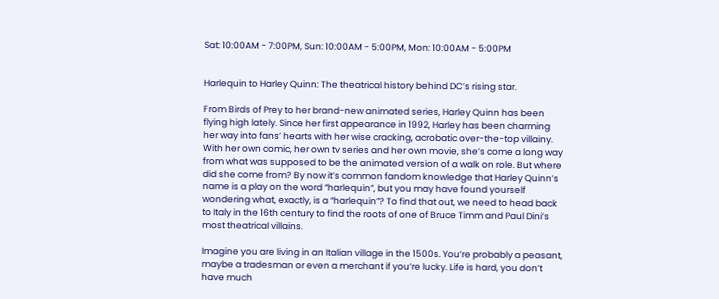Sat: 10:00AM - 7:00PM, Sun: 10:00AM - 5:00PM, Mon: 10:00AM - 5:00PM


Harlequin to Harley Quinn: The theatrical history behind DC’s rising star.

From Birds of Prey to her brand-new animated series, Harley Quinn has been flying high lately. Since her first appearance in 1992, Harley has been charming her way into fans’ hearts with her wise cracking, acrobatic over-the-top villainy. With her own comic, her own tv series and her own movie, she’s come a long way from what was supposed to be the animated version of a walk on role. But where did she come from? By now it’s common fandom knowledge that Harley Quinn’s name is a play on the word “harlequin”, but you may have found yourself wondering what, exactly, is a “harlequin”? To find that out, we need to head back to Italy in the 16th century to find the roots of one of Bruce Timm and Paul Dini’s most theatrical villains.

Imagine you are living in an Italian village in the 1500s. You’re probably a peasant, maybe a tradesman or even a merchant if you’re lucky. Life is hard, you don’t have much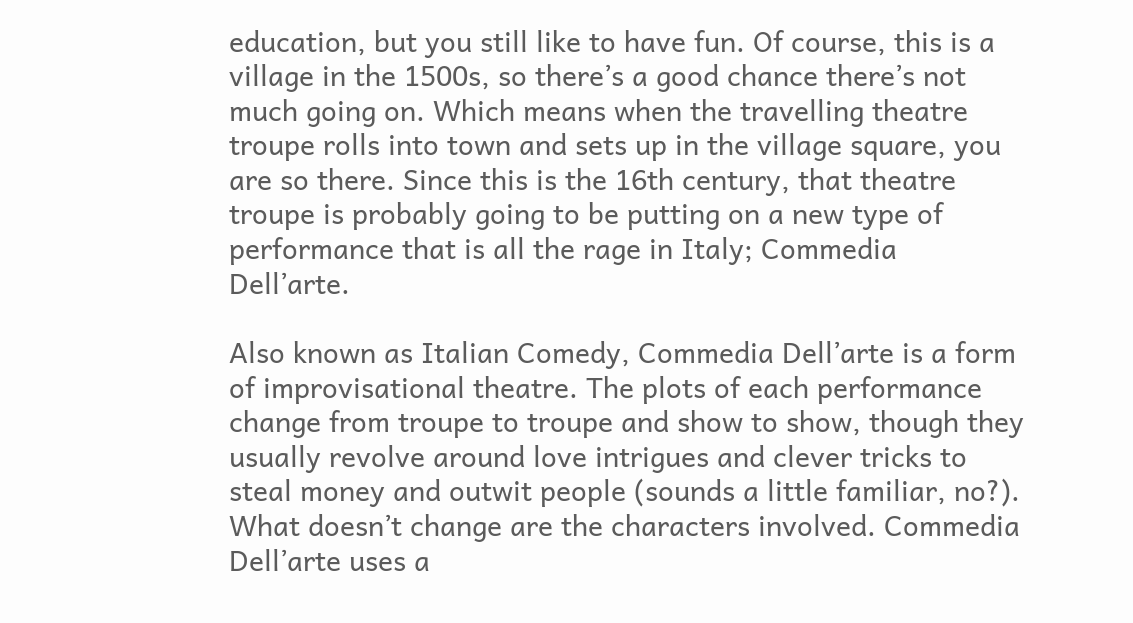education, but you still like to have fun. Of course, this is a village in the 1500s, so there’s a good chance there’s not much going on. Which means when the travelling theatre troupe rolls into town and sets up in the village square, you are so there. Since this is the 16th century, that theatre troupe is probably going to be putting on a new type of performance that is all the rage in Italy; Commedia Dell’arte.

Also known as Italian Comedy, Commedia Dell’arte is a form of improvisational theatre. The plots of each performance change from troupe to troupe and show to show, though they usually revolve around love intrigues and clever tricks to steal money and outwit people (sounds a little familiar, no?). What doesn’t change are the characters involved. Commedia Dell’arte uses a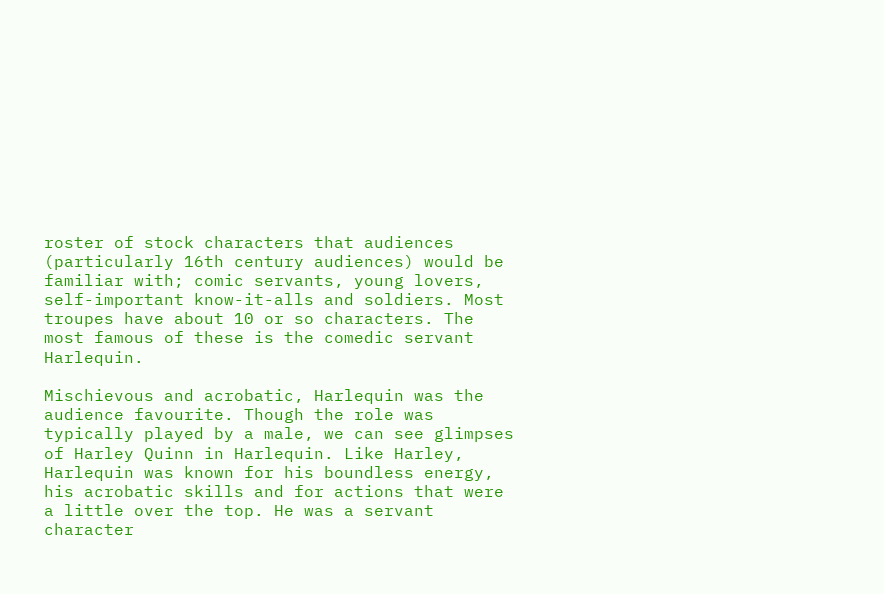roster of stock characters that audiences (particularly 16th century audiences) would be familiar with; comic servants, young lovers, self-important know-it-alls and soldiers. Most troupes have about 10 or so characters. The most famous of these is the comedic servant Harlequin.

Mischievous and acrobatic, Harlequin was the audience favourite. Though the role was typically played by a male, we can see glimpses of Harley Quinn in Harlequin. Like Harley, Harlequin was known for his boundless energy, his acrobatic skills and for actions that were a little over the top. He was a servant character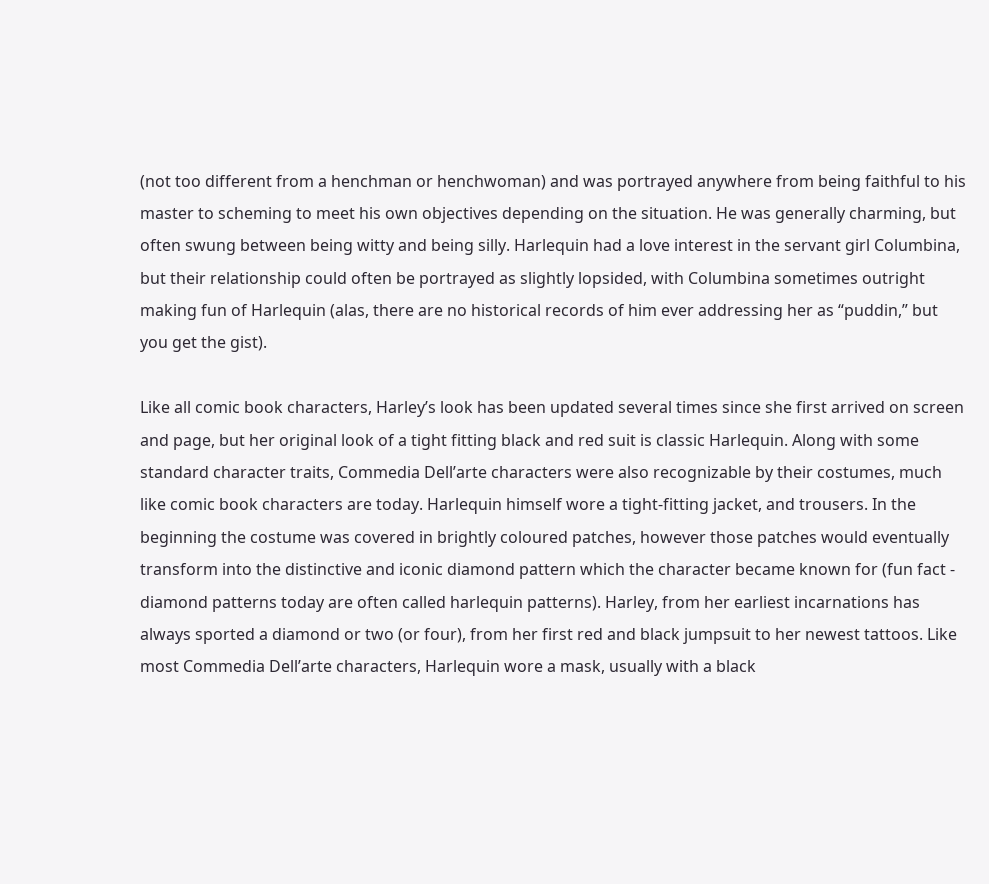(not too different from a henchman or henchwoman) and was portrayed anywhere from being faithful to his master to scheming to meet his own objectives depending on the situation. He was generally charming, but often swung between being witty and being silly. Harlequin had a love interest in the servant girl Columbina, but their relationship could often be portrayed as slightly lopsided, with Columbina sometimes outright making fun of Harlequin (alas, there are no historical records of him ever addressing her as “puddin,” but you get the gist).

Like all comic book characters, Harley’s look has been updated several times since she first arrived on screen and page, but her original look of a tight fitting black and red suit is classic Harlequin. Along with some standard character traits, Commedia Dell’arte characters were also recognizable by their costumes, much like comic book characters are today. Harlequin himself wore a tight-fitting jacket, and trousers. In the beginning the costume was covered in brightly coloured patches, however those patches would eventually transform into the distinctive and iconic diamond pattern which the character became known for (fun fact - diamond patterns today are often called harlequin patterns). Harley, from her earliest incarnations has always sported a diamond or two (or four), from her first red and black jumpsuit to her newest tattoos. Like most Commedia Dell’arte characters, Harlequin wore a mask, usually with a black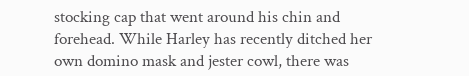stocking cap that went around his chin and forehead. While Harley has recently ditched her own domino mask and jester cowl, there was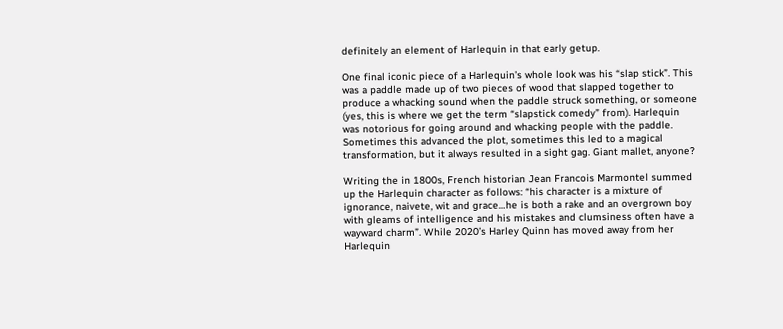definitely an element of Harlequin in that early getup.

One final iconic piece of a Harlequin’s whole look was his “slap stick”. This was a paddle made up of two pieces of wood that slapped together to produce a whacking sound when the paddle struck something, or someone (yes, this is where we get the term “slapstick comedy” from). Harlequin was notorious for going around and whacking people with the paddle. Sometimes this advanced the plot, sometimes this led to a magical transformation, but it always resulted in a sight gag. Giant mallet, anyone?

Writing the in 1800s, French historian Jean Francois Marmontel summed up the Harlequin character as follows: “his character is a mixture of ignorance, naivete, wit and grace…he is both a rake and an overgrown boy with gleams of intelligence and his mistakes and clumsiness often have a wayward charm”. While 2020’s Harley Quinn has moved away from her Harlequin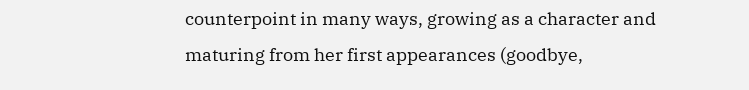counterpoint in many ways, growing as a character and maturing from her first appearances (goodbye,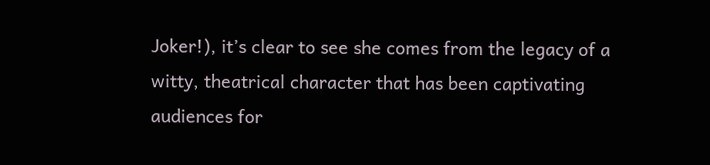Joker!), it’s clear to see she comes from the legacy of a witty, theatrical character that has been captivating audiences for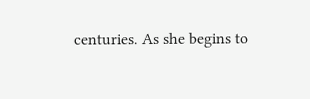centuries. As she begins to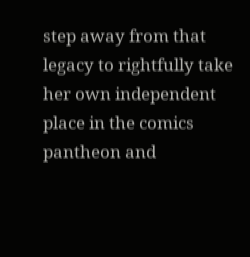step away from that legacy to rightfully take her own independent place in the comics pantheon and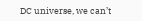DC universe, we can’t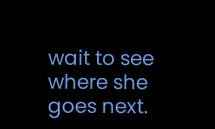wait to see where she goes next.